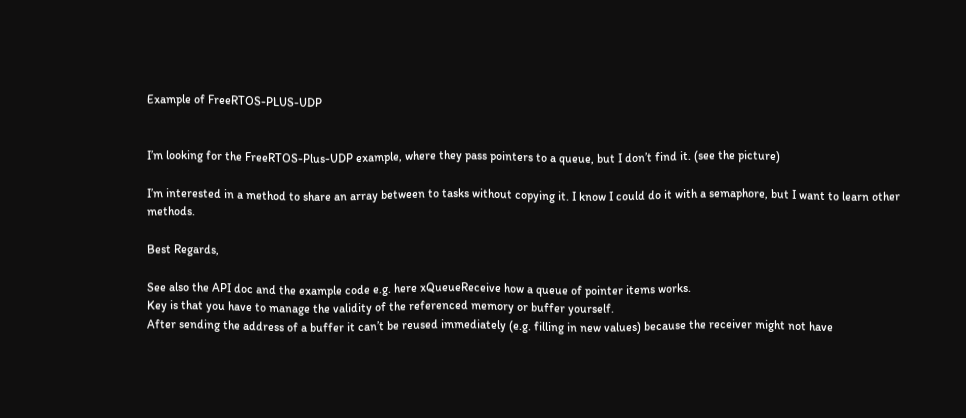Example of FreeRTOS-PLUS-UDP


I’m looking for the FreeRTOS-Plus-UDP example, where they pass pointers to a queue, but I don’t find it. (see the picture)

I’m interested in a method to share an array between to tasks without copying it. I know I could do it with a semaphore, but I want to learn other methods.

Best Regards,

See also the API doc and the example code e.g. here xQueueReceive how a queue of pointer items works.
Key is that you have to manage the validity of the referenced memory or buffer yourself.
After sending the address of a buffer it can’t be reused immediately (e.g. filling in new values) because the receiver might not have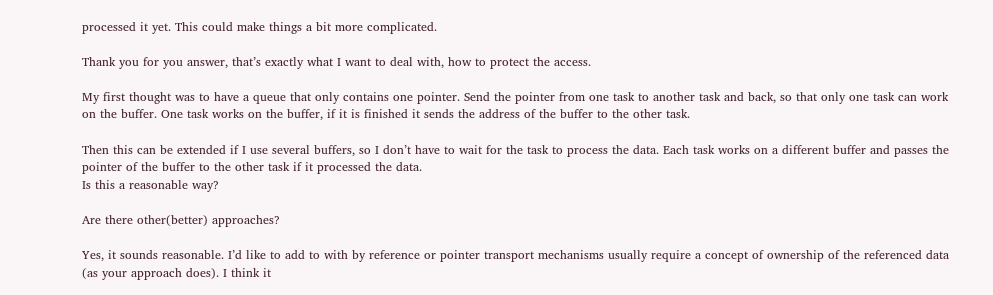processed it yet. This could make things a bit more complicated.

Thank you for you answer, that’s exactly what I want to deal with, how to protect the access.

My first thought was to have a queue that only contains one pointer. Send the pointer from one task to another task and back, so that only one task can work on the buffer. One task works on the buffer, if it is finished it sends the address of the buffer to the other task.

Then this can be extended if I use several buffers, so I don’t have to wait for the task to process the data. Each task works on a different buffer and passes the pointer of the buffer to the other task if it processed the data.
Is this a reasonable way?

Are there other(better) approaches?

Yes, it sounds reasonable. I’d like to add to with by reference or pointer transport mechanisms usually require a concept of ownership of the referenced data (as your approach does). I think it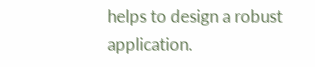helps to design a robust application.